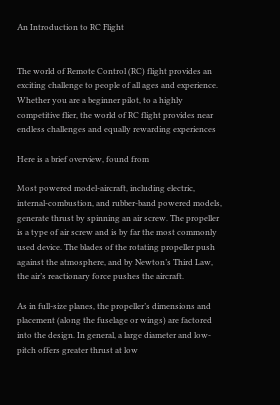An Introduction to RC Flight


The world of Remote Control (RC) flight provides an exciting challenge to people of all ages and experience. Whether you are a beginner pilot, to a highly competitive flier, the world of RC flight provides near endless challenges and equally rewarding experiences

Here is a brief overview, found from

Most powered model-aircraft, including electric, internal-combustion, and rubber-band powered models, generate thrust by spinning an air screw. The propeller is a type of air screw and is by far the most commonly used device. The blades of the rotating propeller push against the atmosphere, and by Newton’s Third Law, the air’s reactionary force pushes the aircraft.

As in full-size planes, the propeller’s dimensions and placement (along the fuselage or wings) are factored into the design. In general, a large diameter and low-pitch offers greater thrust at low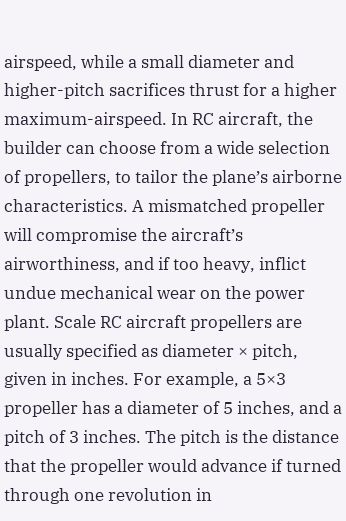airspeed, while a small diameter and higher-pitch sacrifices thrust for a higher maximum-airspeed. In RC aircraft, the builder can choose from a wide selection of propellers, to tailor the plane’s airborne characteristics. A mismatched propeller will compromise the aircraft’s airworthiness, and if too heavy, inflict undue mechanical wear on the power plant. Scale RC aircraft propellers are usually specified as diameter × pitch, given in inches. For example, a 5×3 propeller has a diameter of 5 inches, and a pitch of 3 inches. The pitch is the distance that the propeller would advance if turned through one revolution in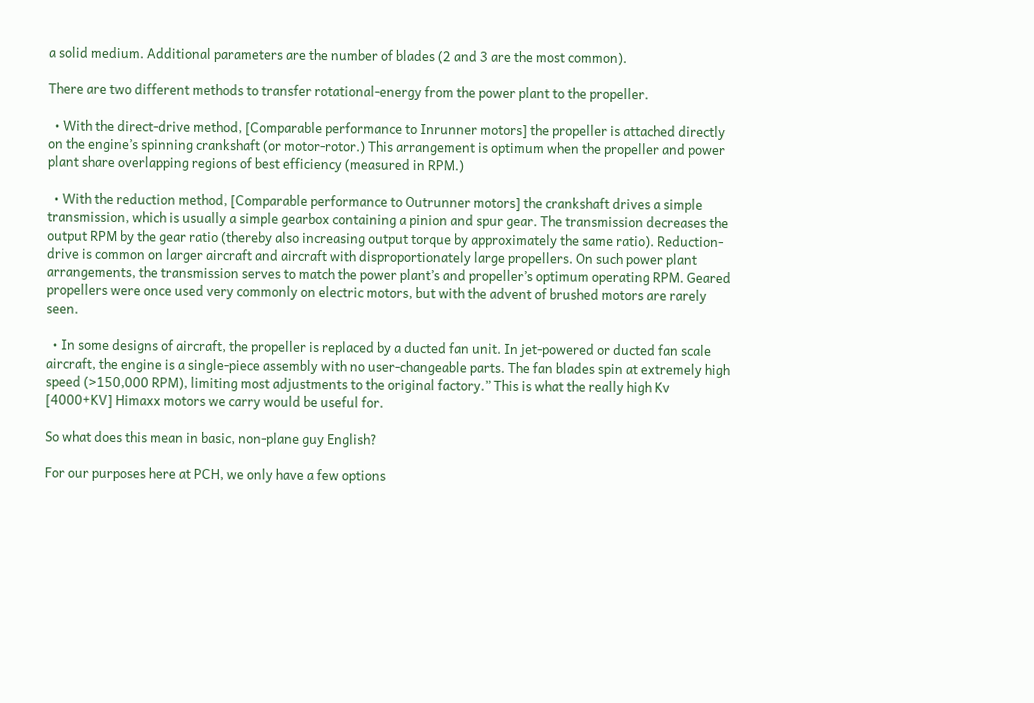a solid medium. Additional parameters are the number of blades (2 and 3 are the most common).

There are two different methods to transfer rotational-energy from the power plant to the propeller.

  • With the direct-drive method, [Comparable performance to Inrunner motors] the propeller is attached directly on the engine’s spinning crankshaft (or motor-rotor.) This arrangement is optimum when the propeller and power plant share overlapping regions of best efficiency (measured in RPM.)

  • With the reduction method, [Comparable performance to Outrunner motors] the crankshaft drives a simple transmission, which is usually a simple gearbox containing a pinion and spur gear. The transmission decreases the output RPM by the gear ratio (thereby also increasing output torque by approximately the same ratio). Reduction-drive is common on larger aircraft and aircraft with disproportionately large propellers. On such power plant arrangements, the transmission serves to match the power plant’s and propeller’s optimum operating RPM. Geared propellers were once used very commonly on electric motors, but with the advent of brushed motors are rarely seen.

  • In some designs of aircraft, the propeller is replaced by a ducted fan unit. In jet-powered or ducted fan scale aircraft, the engine is a single-piece assembly with no user-changeable parts. The fan blades spin at extremely high speed (>150,000 RPM), limiting most adjustments to the original factory.” This is what the really high Kv [4000+KV] Himaxx motors we carry would be useful for.

So what does this mean in basic, non-plane guy English?

For our purposes here at PCH, we only have a few options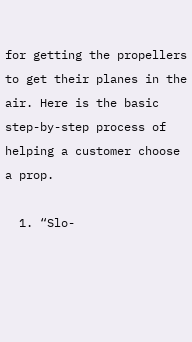for getting the propellers to get their planes in the air. Here is the basic step-by-step process of helping a customer choose a prop.

  1. “Slo-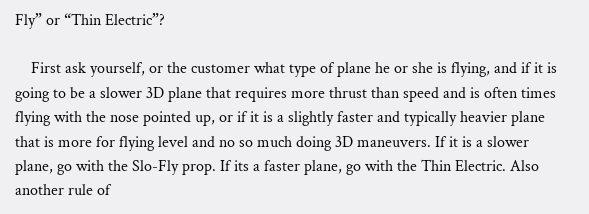Fly” or “Thin Electric”?

    First ask yourself, or the customer what type of plane he or she is flying, and if it is going to be a slower 3D plane that requires more thrust than speed and is often times flying with the nose pointed up, or if it is a slightly faster and typically heavier plane that is more for flying level and no so much doing 3D maneuvers. If it is a slower plane, go with the Slo-Fly prop. If its a faster plane, go with the Thin Electric. Also another rule of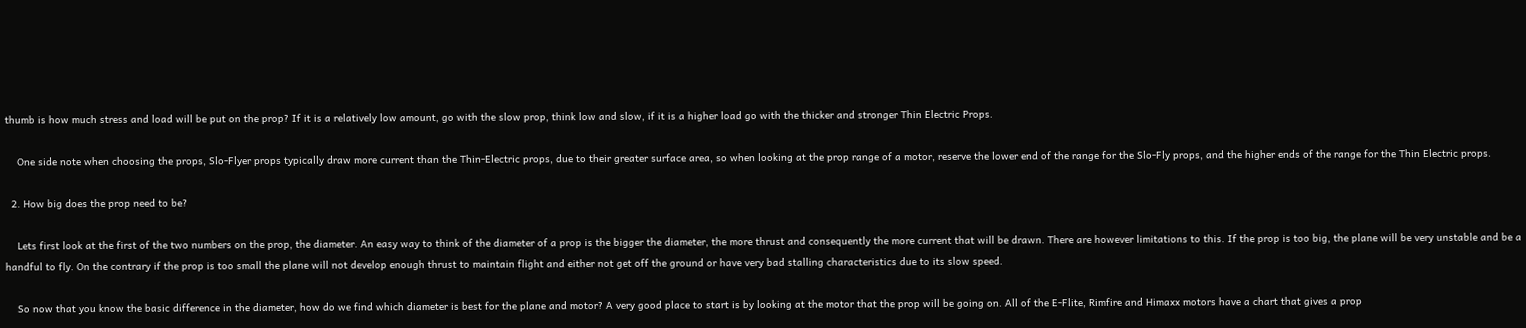thumb is how much stress and load will be put on the prop? If it is a relatively low amount, go with the slow prop, think low and slow, if it is a higher load go with the thicker and stronger Thin Electric Props.

    One side note when choosing the props, Slo-Flyer props typically draw more current than the Thin-Electric props, due to their greater surface area, so when looking at the prop range of a motor, reserve the lower end of the range for the Slo-Fly props, and the higher ends of the range for the Thin Electric props.

  2. How big does the prop need to be?

    Lets first look at the first of the two numbers on the prop, the diameter. An easy way to think of the diameter of a prop is the bigger the diameter, the more thrust and consequently the more current that will be drawn. There are however limitations to this. If the prop is too big, the plane will be very unstable and be a handful to fly. On the contrary if the prop is too small the plane will not develop enough thrust to maintain flight and either not get off the ground or have very bad stalling characteristics due to its slow speed.

    So now that you know the basic difference in the diameter, how do we find which diameter is best for the plane and motor? A very good place to start is by looking at the motor that the prop will be going on. All of the E-Flite, Rimfire and Himaxx motors have a chart that gives a prop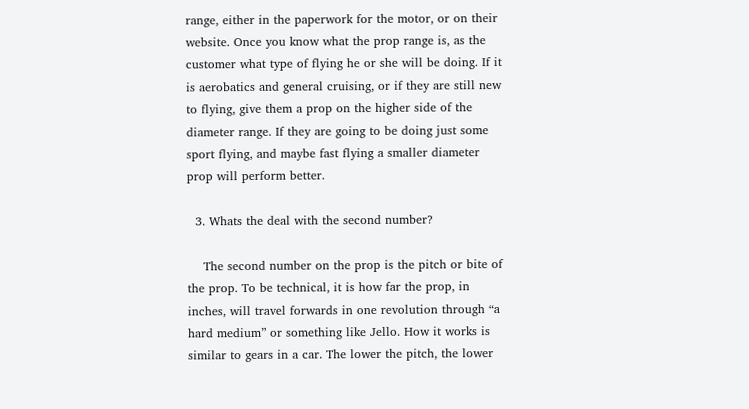range, either in the paperwork for the motor, or on their website. Once you know what the prop range is, as the customer what type of flying he or she will be doing. If it is aerobatics and general cruising, or if they are still new to flying, give them a prop on the higher side of the diameter range. If they are going to be doing just some sport flying, and maybe fast flying a smaller diameter prop will perform better.

  3. Whats the deal with the second number?

    The second number on the prop is the pitch or bite of the prop. To be technical, it is how far the prop, in inches, will travel forwards in one revolution through “a hard medium” or something like Jello. How it works is similar to gears in a car. The lower the pitch, the lower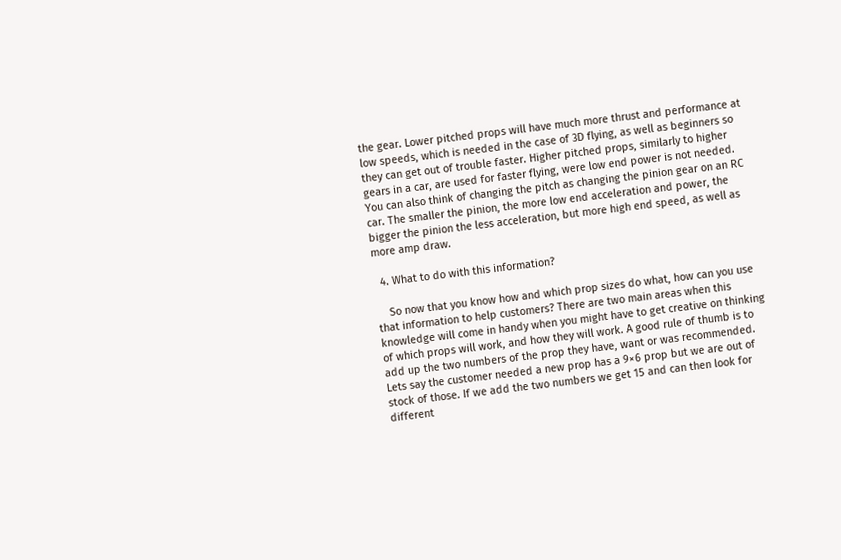the gear. Lower pitched props will have much more thrust and performance at low speeds, which is needed in the case of 3D flying, as well as beginners so they can get out of trouble faster. Higher pitched props, similarly to higher gears in a car, are used for faster flying, were low end power is not needed. You can also think of changing the pitch as changing the pinion gear on an RC car. The smaller the pinion, the more low end acceleration and power, the bigger the pinion the less acceleration, but more high end speed, as well as more amp draw.

  4. What to do with this information?

    So now that you know how and which prop sizes do what, how can you use that information to help customers? There are two main areas when this knowledge will come in handy when you might have to get creative on thinking of which props will work, and how they will work. A good rule of thumb is to add up the two numbers of the prop they have, want or was recommended. Lets say the customer needed a new prop has a 9×6 prop but we are out of stock of those. If we add the two numbers we get 15 and can then look for different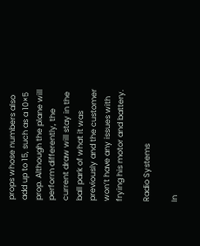props whose numbers also add up to 15, such as a 10×5 prop. Although the plane will perform differently, the current draw will stay in the ball park of what it was previously and the customer won’t have any issues with frying his motor and battery.

Radio Systems

In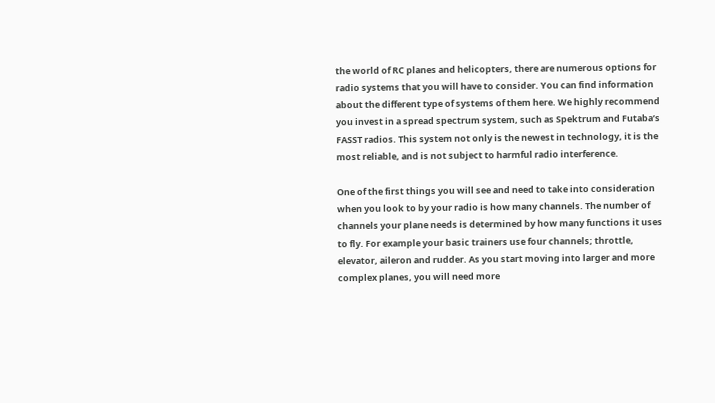the world of RC planes and helicopters, there are numerous options for radio systems that you will have to consider. You can find information about the different type of systems of them here. We highly recommend you invest in a spread spectrum system, such as Spektrum and Futaba’s FASST radios. This system not only is the newest in technology, it is the most reliable, and is not subject to harmful radio interference.

One of the first things you will see and need to take into consideration when you look to by your radio is how many channels. The number of channels your plane needs is determined by how many functions it uses to fly. For example your basic trainers use four channels; throttle, elevator, aileron and rudder. As you start moving into larger and more complex planes, you will need more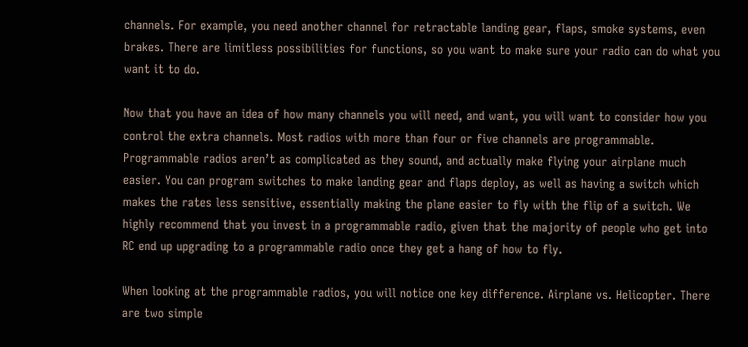channels. For example, you need another channel for retractable landing gear, flaps, smoke systems, even brakes. There are limitless possibilities for functions, so you want to make sure your radio can do what you want it to do.

Now that you have an idea of how many channels you will need, and want, you will want to consider how you control the extra channels. Most radios with more than four or five channels are programmable. Programmable radios aren’t as complicated as they sound, and actually make flying your airplane much easier. You can program switches to make landing gear and flaps deploy, as well as having a switch which makes the rates less sensitive, essentially making the plane easier to fly with the flip of a switch. We highly recommend that you invest in a programmable radio, given that the majority of people who get into RC end up upgrading to a programmable radio once they get a hang of how to fly.

When looking at the programmable radios, you will notice one key difference. Airplane vs. Helicopter. There are two simple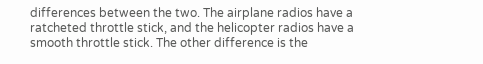differences between the two. The airplane radios have a ratcheted throttle stick, and the helicopter radios have a smooth throttle stick. The other difference is the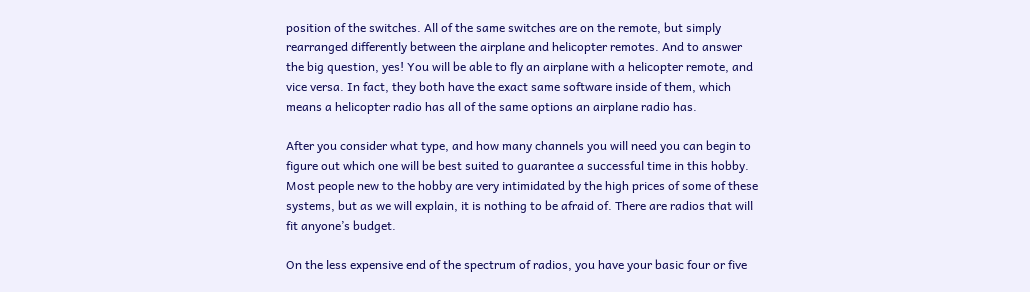position of the switches. All of the same switches are on the remote, but simply rearranged differently between the airplane and helicopter remotes. And to answer the big question, yes! You will be able to fly an airplane with a helicopter remote, and vice versa. In fact, they both have the exact same software inside of them, which means a helicopter radio has all of the same options an airplane radio has.

After you consider what type, and how many channels you will need you can begin to figure out which one will be best suited to guarantee a successful time in this hobby. Most people new to the hobby are very intimidated by the high prices of some of these systems, but as we will explain, it is nothing to be afraid of. There are radios that will fit anyone’s budget.

On the less expensive end of the spectrum of radios, you have your basic four or five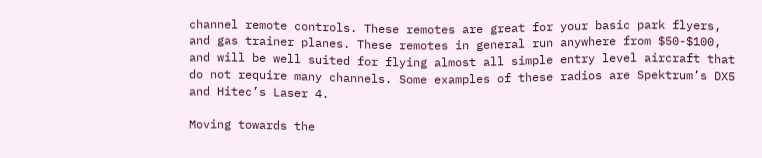channel remote controls. These remotes are great for your basic park flyers, and gas trainer planes. These remotes in general run anywhere from $50-$100, and will be well suited for flying almost all simple entry level aircraft that do not require many channels. Some examples of these radios are Spektrum’s DX5 and Hitec’s Laser 4.

Moving towards the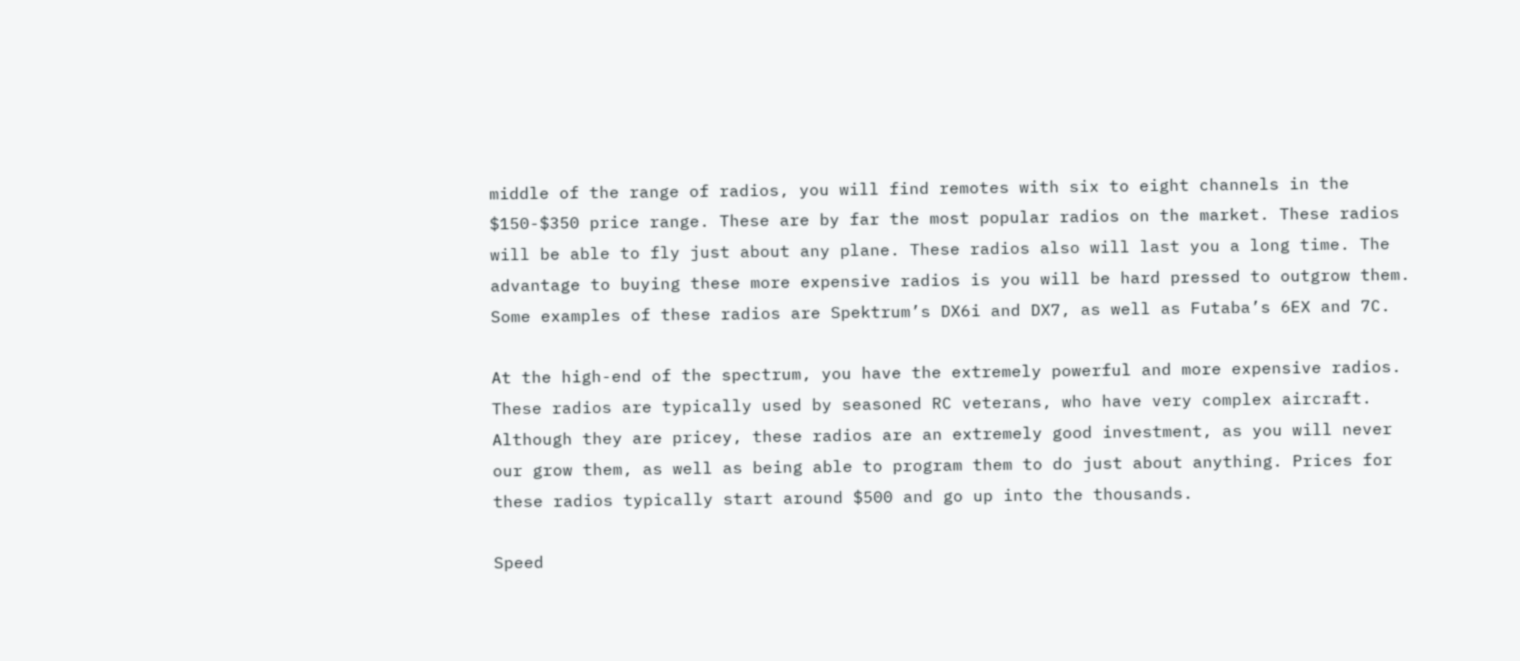middle of the range of radios, you will find remotes with six to eight channels in the $150-$350 price range. These are by far the most popular radios on the market. These radios will be able to fly just about any plane. These radios also will last you a long time. The advantage to buying these more expensive radios is you will be hard pressed to outgrow them. Some examples of these radios are Spektrum’s DX6i and DX7, as well as Futaba’s 6EX and 7C.

At the high-end of the spectrum, you have the extremely powerful and more expensive radios. These radios are typically used by seasoned RC veterans, who have very complex aircraft. Although they are pricey, these radios are an extremely good investment, as you will never our grow them, as well as being able to program them to do just about anything. Prices for these radios typically start around $500 and go up into the thousands.

Speed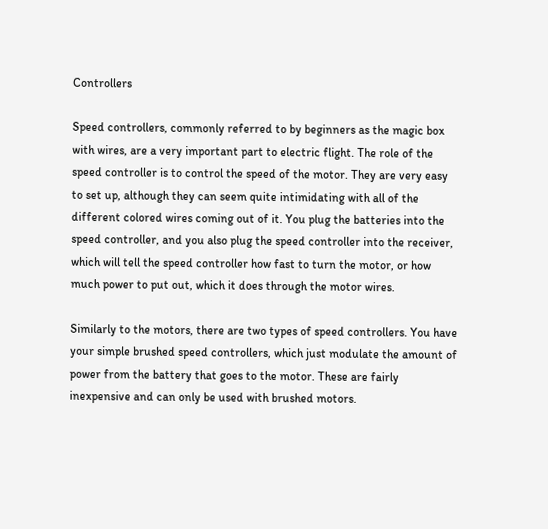Controllers

Speed controllers, commonly referred to by beginners as the magic box with wires, are a very important part to electric flight. The role of the speed controller is to control the speed of the motor. They are very easy to set up, although they can seem quite intimidating with all of the different colored wires coming out of it. You plug the batteries into the speed controller, and you also plug the speed controller into the receiver, which will tell the speed controller how fast to turn the motor, or how much power to put out, which it does through the motor wires.

Similarly to the motors, there are two types of speed controllers. You have your simple brushed speed controllers, which just modulate the amount of power from the battery that goes to the motor. These are fairly inexpensive and can only be used with brushed motors.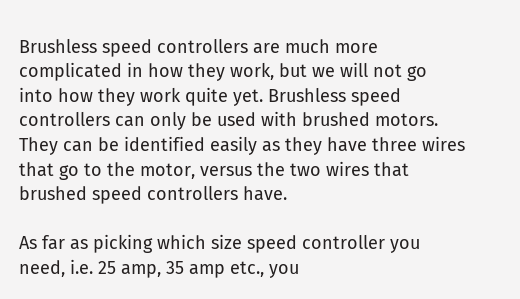Brushless speed controllers are much more complicated in how they work, but we will not go into how they work quite yet. Brushless speed controllers can only be used with brushed motors. They can be identified easily as they have three wires that go to the motor, versus the two wires that brushed speed controllers have.

As far as picking which size speed controller you need, i.e. 25 amp, 35 amp etc., you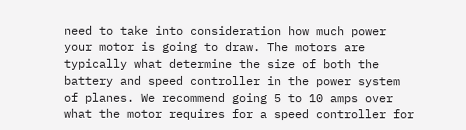need to take into consideration how much power your motor is going to draw. The motors are typically what determine the size of both the battery and speed controller in the power system of planes. We recommend going 5 to 10 amps over what the motor requires for a speed controller for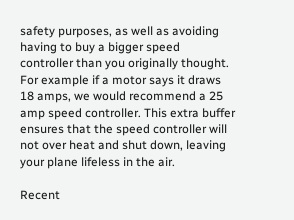safety purposes, as well as avoiding having to buy a bigger speed controller than you originally thought. For example if a motor says it draws 18 amps, we would recommend a 25 amp speed controller. This extra buffer ensures that the speed controller will not over heat and shut down, leaving your plane lifeless in the air.

Recent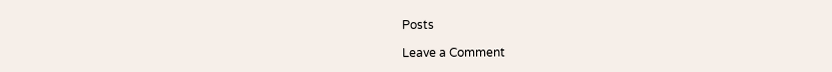Posts

Leave a Comment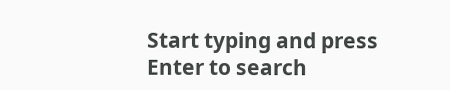Start typing and press Enter to search